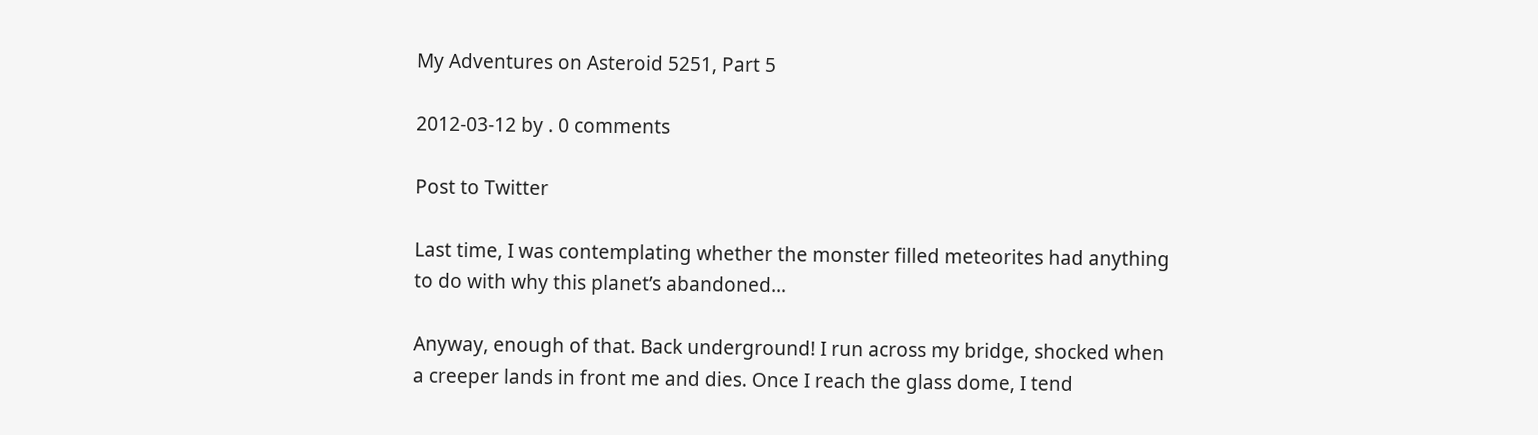My Adventures on Asteroid 5251, Part 5

2012-03-12 by . 0 comments

Post to Twitter

Last time, I was contemplating whether the monster filled meteorites had anything to do with why this planet’s abandoned…

Anyway, enough of that. Back underground! I run across my bridge, shocked when a creeper lands in front me and dies. Once I reach the glass dome, I tend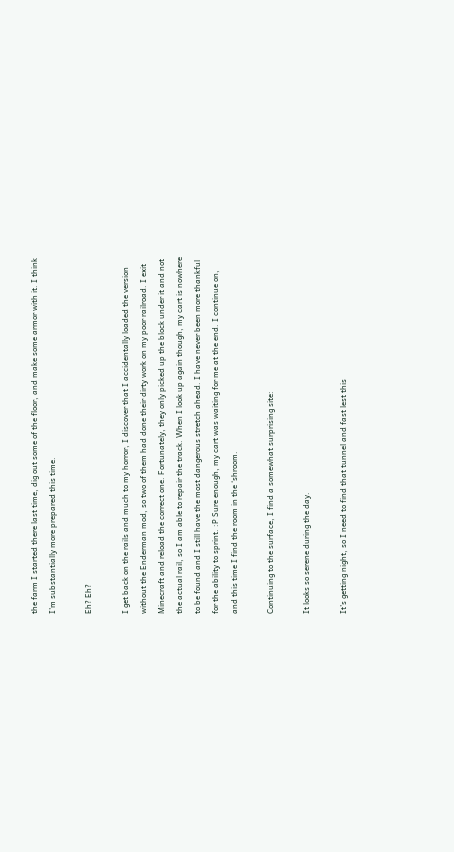the farm I started there last time, dig out some of the floor, and make some armor with it. I think I’m substantially more prepared this time.

Eh? Eh?

I get back on the rails and much to my horror, I discover that I accidentally loaded the version without the Enderman mod, so two of them had done their dirty work on my poor railroad. I exit Minecraft and reload the correct one. Fortunately, they only picked up the block under it and not the actual rail, so I am able to repair the track. When I look up again though, my cart is nowhere to be found and I still have the most dangerous stretch ahead. I have never been more thankful for the ability to sprint. :P Sure enough, my cart was waiting for me at the end. I continue on, and this time I find the room in the ‘shroom.

Continuing to the surface, I find a somewhat surprising site:

It looks so serene during the day.

It’s getting night, so I need to find that tunnel and fast lest this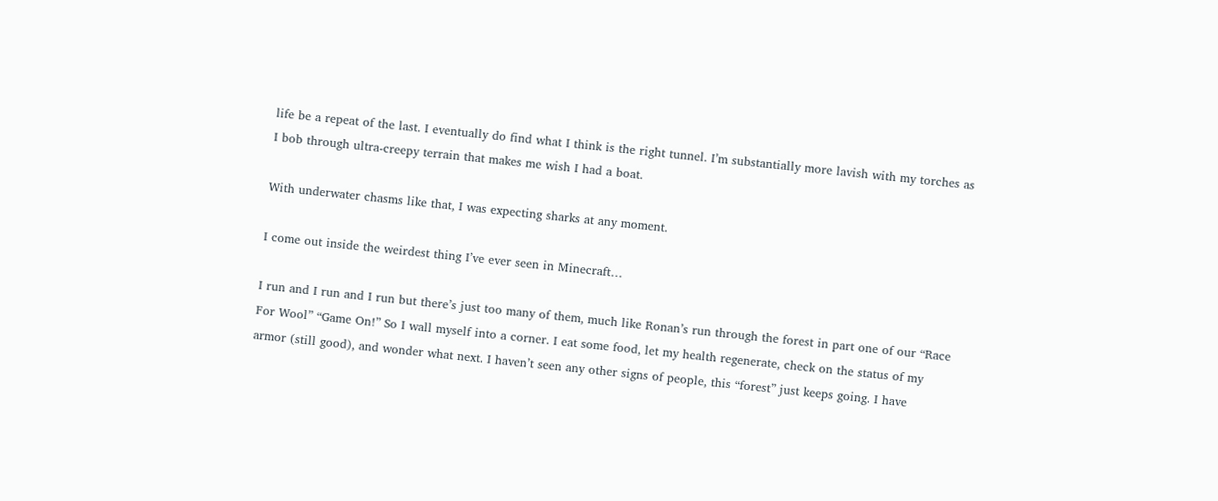life be a repeat of the last. I eventually do find what I think is the right tunnel. I’m substantially more lavish with my torches as I bob through ultra-creepy terrain that makes me wish I had a boat.

With underwater chasms like that, I was expecting sharks at any moment.

I come out inside the weirdest thing I’ve ever seen in Minecraft…

I run and I run and I run but there’s just too many of them, much like Ronan’s run through the forest in part one of our “Race For Wool” “Game On!” So I wall myself into a corner. I eat some food, let my health regenerate, check on the status of my armor (still good), and wonder what next. I haven’t seen any other signs of people, this “forest” just keeps going. I have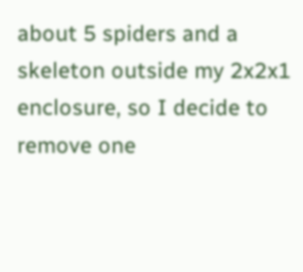about 5 spiders and a skeleton outside my 2x2x1 enclosure, so I decide to remove one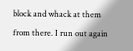block and whack at them from there. I run out again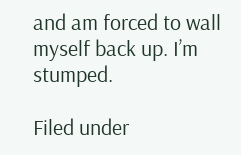and am forced to wall myself back up. I’m stumped.

Filed under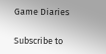Game Diaries

Subscribe to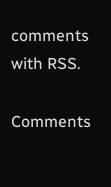comments with RSS.

Comments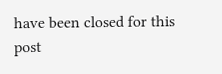have been closed for this post